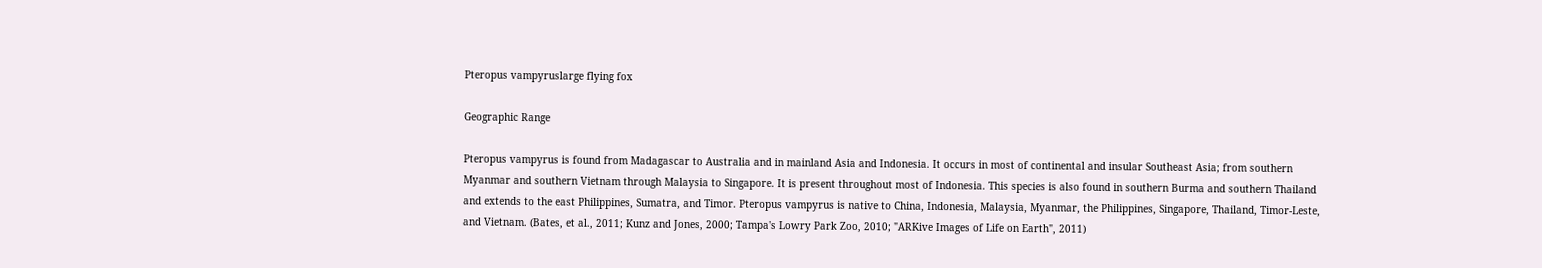Pteropus vampyruslarge flying fox

Geographic Range

Pteropus vampyrus is found from Madagascar to Australia and in mainland Asia and Indonesia. It occurs in most of continental and insular Southeast Asia; from southern Myanmar and southern Vietnam through Malaysia to Singapore. It is present throughout most of Indonesia. This species is also found in southern Burma and southern Thailand and extends to the east Philippines, Sumatra, and Timor. Pteropus vampyrus is native to China, Indonesia, Malaysia, Myanmar, the Philippines, Singapore, Thailand, Timor-Leste, and Vietnam. (Bates, et al., 2011; Kunz and Jones, 2000; Tampa's Lowry Park Zoo, 2010; "ARKive Images of Life on Earth", 2011)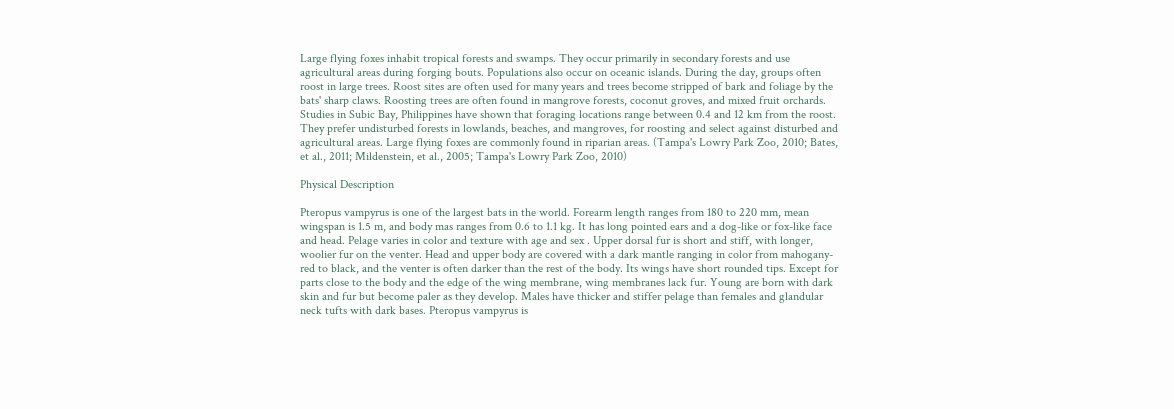Large flying foxes inhabit tropical forests and swamps. They occur primarily in secondary forests and use agricultural areas during forging bouts. Populations also occur on oceanic islands. During the day, groups often roost in large trees. Roost sites are often used for many years and trees become stripped of bark and foliage by the bats' sharp claws. Roosting trees are often found in mangrove forests, coconut groves, and mixed fruit orchards. Studies in Subic Bay, Philippines have shown that foraging locations range between 0.4 and 12 km from the roost. They prefer undisturbed forests in lowlands, beaches, and mangroves, for roosting and select against disturbed and agricultural areas. Large flying foxes are commonly found in riparian areas. (Tampa's Lowry Park Zoo, 2010; Bates, et al., 2011; Mildenstein, et al., 2005; Tampa's Lowry Park Zoo, 2010)

Physical Description

Pteropus vampyrus is one of the largest bats in the world. Forearm length ranges from 180 to 220 mm, mean wingspan is 1.5 m, and body mas ranges from 0.6 to 1.1 kg. It has long pointed ears and a dog-like or fox-like face and head. Pelage varies in color and texture with age and sex . Upper dorsal fur is short and stiff, with longer, woolier fur on the venter. Head and upper body are covered with a dark mantle ranging in color from mahogany-red to black, and the venter is often darker than the rest of the body. Its wings have short rounded tips. Except for parts close to the body and the edge of the wing membrane, wing membranes lack fur. Young are born with dark skin and fur but become paler as they develop. Males have thicker and stiffer pelage than females and glandular neck tufts with dark bases. Pteropus vampyrus is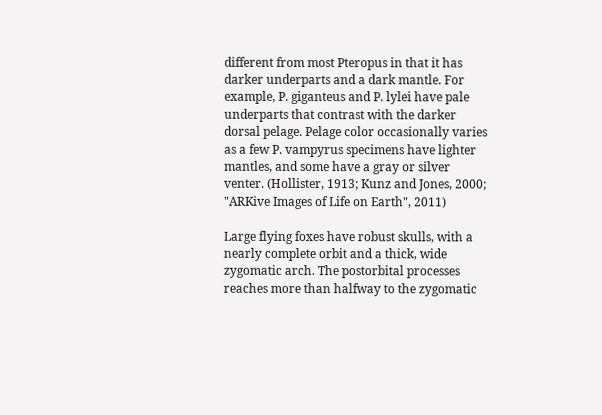different from most Pteropus in that it has darker underparts and a dark mantle. For example, P. giganteus and P. lylei have pale underparts that contrast with the darker dorsal pelage. Pelage color occasionally varies as a few P. vampyrus specimens have lighter mantles, and some have a gray or silver venter. (Hollister, 1913; Kunz and Jones, 2000; "ARKive Images of Life on Earth", 2011)

Large flying foxes have robust skulls, with a nearly complete orbit and a thick, wide zygomatic arch. The postorbital processes reaches more than halfway to the zygomatic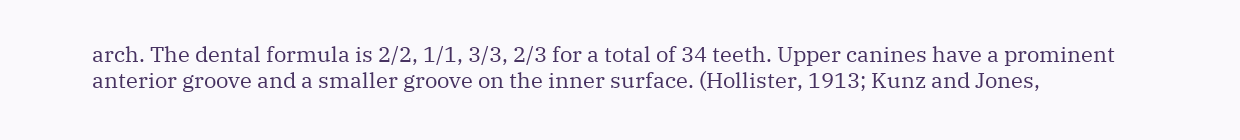arch. The dental formula is 2/2, 1/1, 3/3, 2/3 for a total of 34 teeth. Upper canines have a prominent anterior groove and a smaller groove on the inner surface. (Hollister, 1913; Kunz and Jones,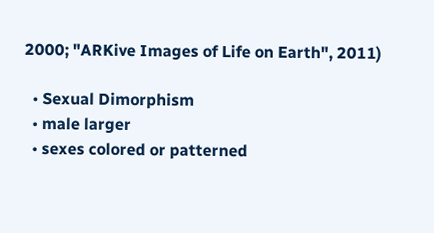2000; "ARKive Images of Life on Earth", 2011)

  • Sexual Dimorphism
  • male larger
  • sexes colored or patterned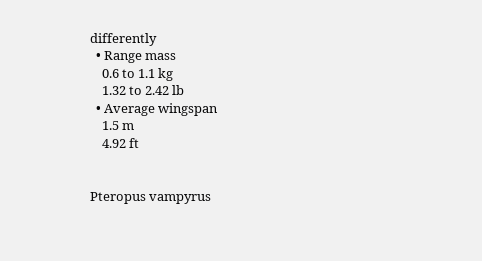differently
  • Range mass
    0.6 to 1.1 kg
    1.32 to 2.42 lb
  • Average wingspan
    1.5 m
    4.92 ft


Pteropus vampyrus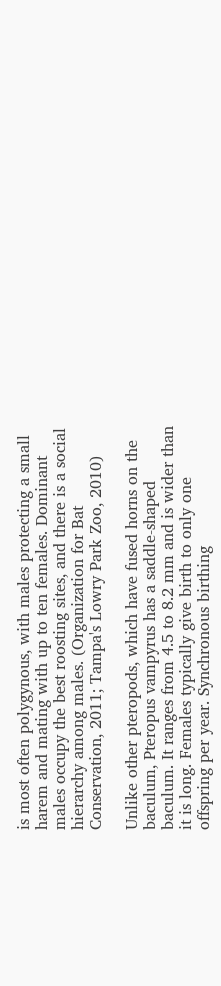is most often polygynous, with males protecting a small harem and mating with up to ten females. Dominant males occupy the best roosting sites, and there is a social hierarchy among males. (Organization for Bat Conservation, 2011; Tampa's Lowry Park Zoo, 2010)

Unlike other pteropods, which have fused horns on the baculum, Pteropus vampyrus has a saddle-shaped baculum. It ranges from 4.5 to 8.2 mm and is wider than it is long. Females typically give birth to only one offspring per year. Synchronous birthing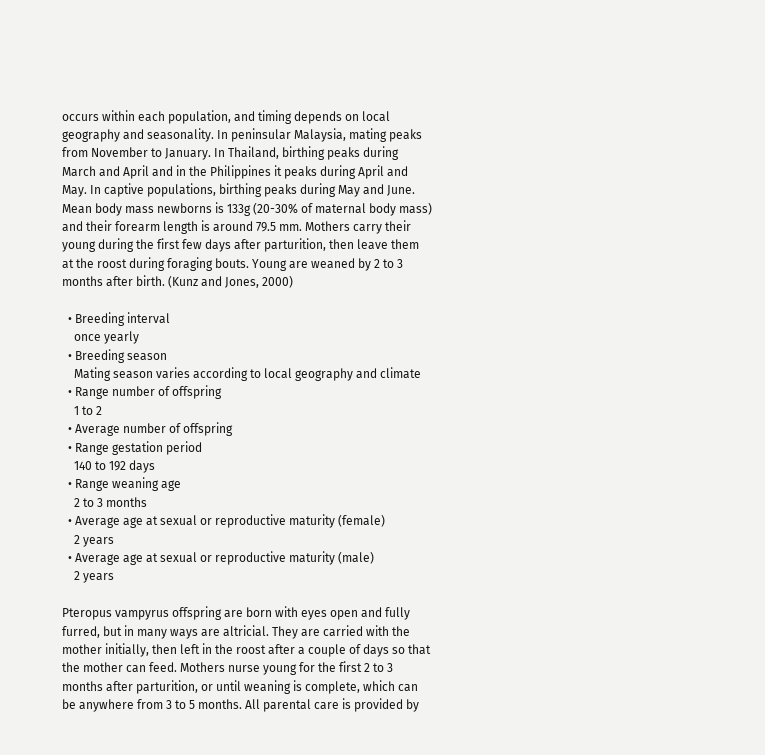occurs within each population, and timing depends on local geography and seasonality. In peninsular Malaysia, mating peaks from November to January. In Thailand, birthing peaks during March and April and in the Philippines it peaks during April and May. In captive populations, birthing peaks during May and June. Mean body mass newborns is 133g (20-30% of maternal body mass) and their forearm length is around 79.5 mm. Mothers carry their young during the first few days after parturition, then leave them at the roost during foraging bouts. Young are weaned by 2 to 3 months after birth. (Kunz and Jones, 2000)

  • Breeding interval
    once yearly
  • Breeding season
    Mating season varies according to local geography and climate
  • Range number of offspring
    1 to 2
  • Average number of offspring
  • Range gestation period
    140 to 192 days
  • Range weaning age
    2 to 3 months
  • Average age at sexual or reproductive maturity (female)
    2 years
  • Average age at sexual or reproductive maturity (male)
    2 years

Pteropus vampyrus offspring are born with eyes open and fully furred, but in many ways are altricial. They are carried with the mother initially, then left in the roost after a couple of days so that the mother can feed. Mothers nurse young for the first 2 to 3 months after parturition, or until weaning is complete, which can be anywhere from 3 to 5 months. All parental care is provided by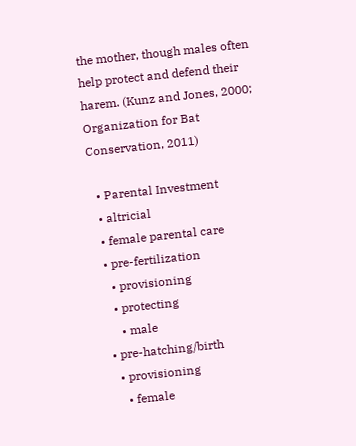the mother, though males often help protect and defend their harem. (Kunz and Jones, 2000; Organization for Bat Conservation, 2011)

  • Parental Investment
  • altricial
  • female parental care
  • pre-fertilization
    • provisioning
    • protecting
      • male
  • pre-hatching/birth
    • provisioning
      • female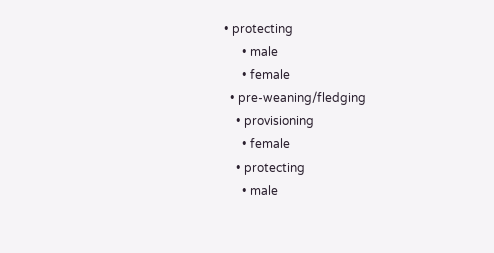• protecting
      • male
      • female
  • pre-weaning/fledging
    • provisioning
      • female
    • protecting
      • male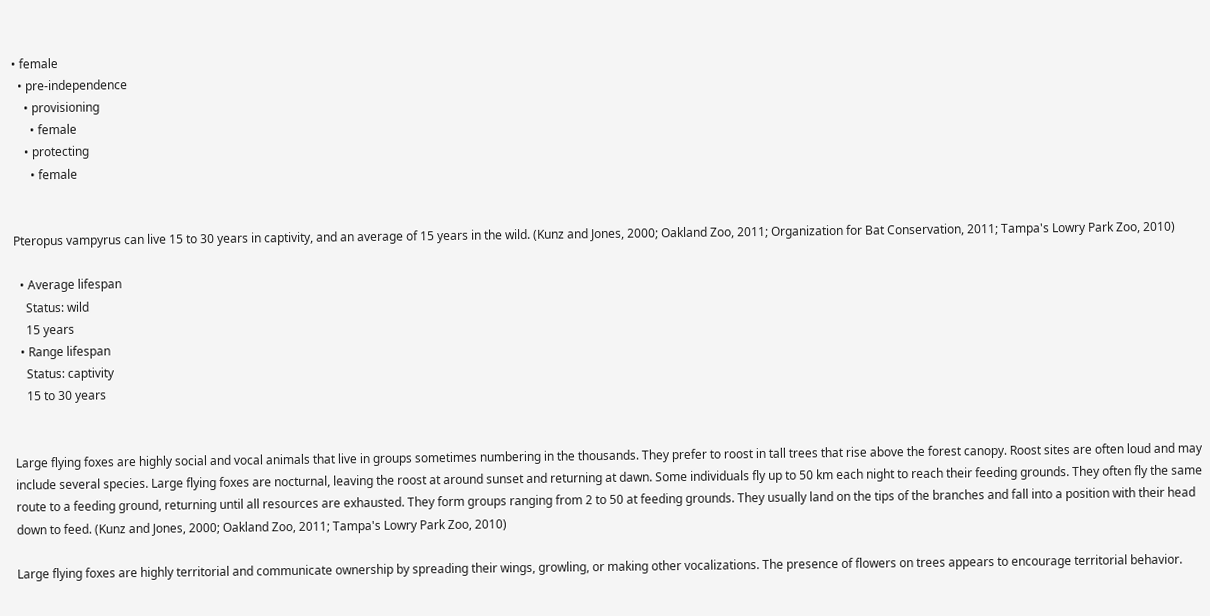• female
  • pre-independence
    • provisioning
      • female
    • protecting
      • female


Pteropus vampyrus can live 15 to 30 years in captivity, and an average of 15 years in the wild. (Kunz and Jones, 2000; Oakland Zoo, 2011; Organization for Bat Conservation, 2011; Tampa's Lowry Park Zoo, 2010)

  • Average lifespan
    Status: wild
    15 years
  • Range lifespan
    Status: captivity
    15 to 30 years


Large flying foxes are highly social and vocal animals that live in groups sometimes numbering in the thousands. They prefer to roost in tall trees that rise above the forest canopy. Roost sites are often loud and may include several species. Large flying foxes are nocturnal, leaving the roost at around sunset and returning at dawn. Some individuals fly up to 50 km each night to reach their feeding grounds. They often fly the same route to a feeding ground, returning until all resources are exhausted. They form groups ranging from 2 to 50 at feeding grounds. They usually land on the tips of the branches and fall into a position with their head down to feed. (Kunz and Jones, 2000; Oakland Zoo, 2011; Tampa's Lowry Park Zoo, 2010)

Large flying foxes are highly territorial and communicate ownership by spreading their wings, growling, or making other vocalizations. The presence of flowers on trees appears to encourage territorial behavior.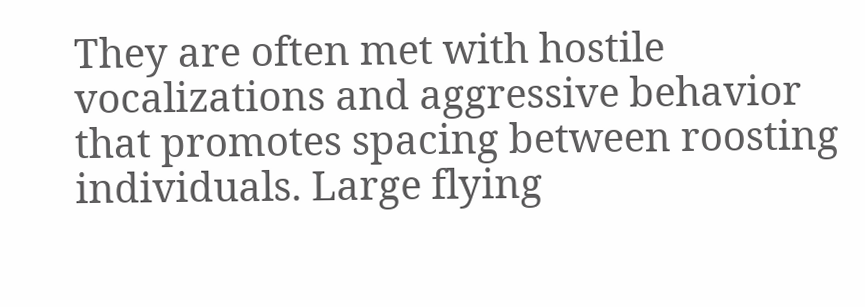They are often met with hostile vocalizations and aggressive behavior that promotes spacing between roosting individuals. Large flying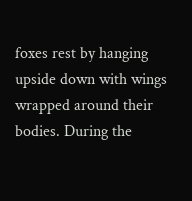foxes rest by hanging upside down with wings wrapped around their bodies. During the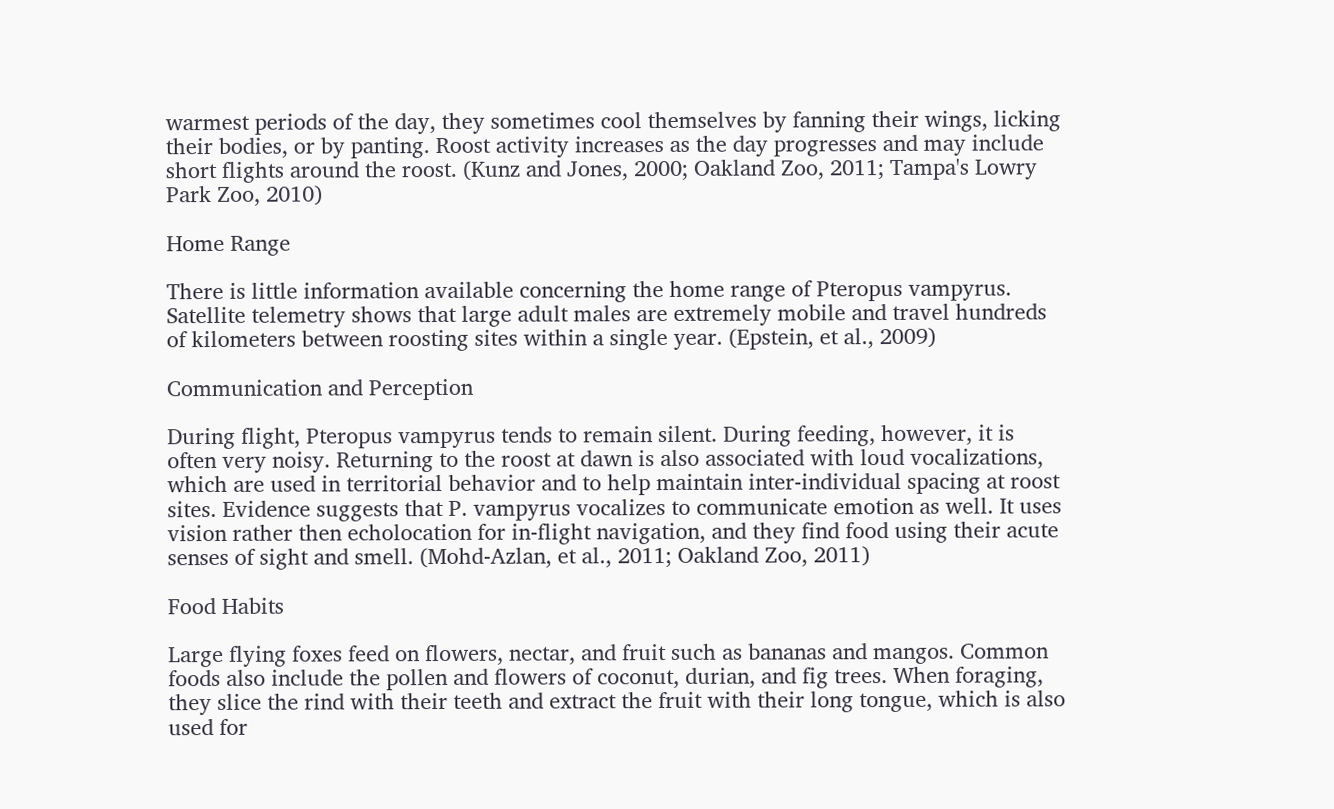warmest periods of the day, they sometimes cool themselves by fanning their wings, licking their bodies, or by panting. Roost activity increases as the day progresses and may include short flights around the roost. (Kunz and Jones, 2000; Oakland Zoo, 2011; Tampa's Lowry Park Zoo, 2010)

Home Range

There is little information available concerning the home range of Pteropus vampyrus. Satellite telemetry shows that large adult males are extremely mobile and travel hundreds of kilometers between roosting sites within a single year. (Epstein, et al., 2009)

Communication and Perception

During flight, Pteropus vampyrus tends to remain silent. During feeding, however, it is often very noisy. Returning to the roost at dawn is also associated with loud vocalizations, which are used in territorial behavior and to help maintain inter-individual spacing at roost sites. Evidence suggests that P. vampyrus vocalizes to communicate emotion as well. It uses vision rather then echolocation for in-flight navigation, and they find food using their acute senses of sight and smell. (Mohd-Azlan, et al., 2011; Oakland Zoo, 2011)

Food Habits

Large flying foxes feed on flowers, nectar, and fruit such as bananas and mangos. Common foods also include the pollen and flowers of coconut, durian, and fig trees. When foraging, they slice the rind with their teeth and extract the fruit with their long tongue, which is also used for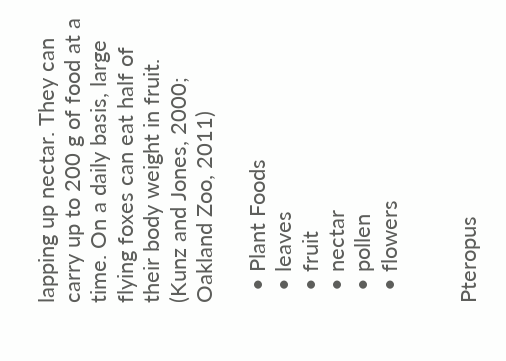lapping up nectar. They can carry up to 200 g of food at a time. On a daily basis, large flying foxes can eat half of their body weight in fruit. (Kunz and Jones, 2000; Oakland Zoo, 2011)

  • Plant Foods
  • leaves
  • fruit
  • nectar
  • pollen
  • flowers


Pteropus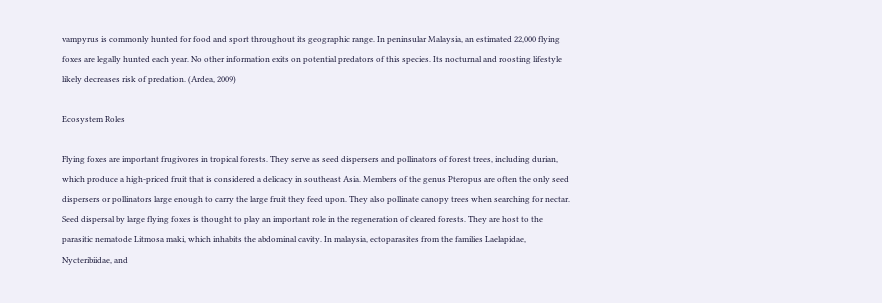vampyrus is commonly hunted for food and sport throughout its geographic range. In peninsular Malaysia, an estimated 22,000 flying foxes are legally hunted each year. No other information exits on potential predators of this species. Its nocturnal and roosting lifestyle likely decreases risk of predation. (Ardea, 2009)

Ecosystem Roles

Flying foxes are important frugivores in tropical forests. They serve as seed dispersers and pollinators of forest trees, including durian, which produce a high-priced fruit that is considered a delicacy in southeast Asia. Members of the genus Pteropus are often the only seed dispersers or pollinators large enough to carry the large fruit they feed upon. They also pollinate canopy trees when searching for nectar. Seed dispersal by large flying foxes is thought to play an important role in the regeneration of cleared forests. They are host to the parasitic nematode Litmosa maki, which inhabits the abdominal cavity. In malaysia, ectoparasites from the families Laelapidae, Nycteribiidae, and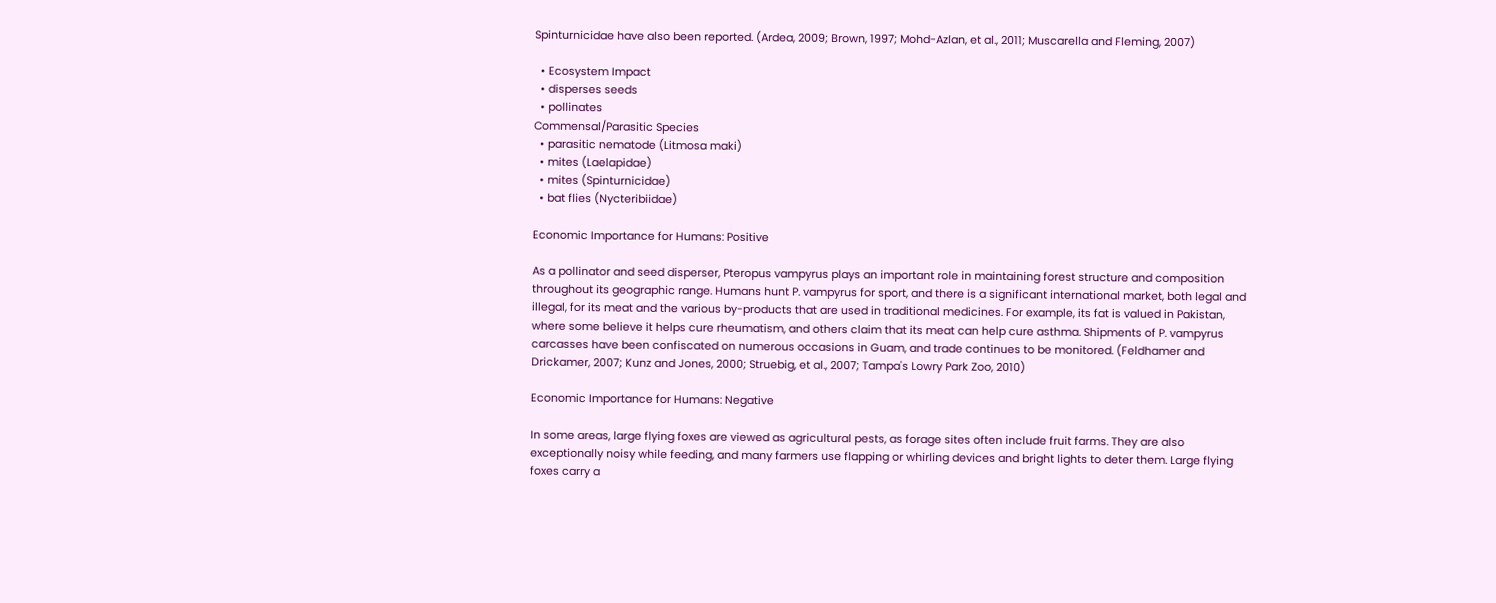Spinturnicidae have also been reported. (Ardea, 2009; Brown, 1997; Mohd-Azlan, et al., 2011; Muscarella and Fleming, 2007)

  • Ecosystem Impact
  • disperses seeds
  • pollinates
Commensal/Parasitic Species
  • parasitic nematode (Litmosa maki)
  • mites (Laelapidae)
  • mites (Spinturnicidae)
  • bat flies (Nycteribiidae)

Economic Importance for Humans: Positive

As a pollinator and seed disperser, Pteropus vampyrus plays an important role in maintaining forest structure and composition throughout its geographic range. Humans hunt P. vampyrus for sport, and there is a significant international market, both legal and illegal, for its meat and the various by-products that are used in traditional medicines. For example, its fat is valued in Pakistan, where some believe it helps cure rheumatism, and others claim that its meat can help cure asthma. Shipments of P. vampyrus carcasses have been confiscated on numerous occasions in Guam, and trade continues to be monitored. (Feldhamer and Drickamer, 2007; Kunz and Jones, 2000; Struebig, et al., 2007; Tampa's Lowry Park Zoo, 2010)

Economic Importance for Humans: Negative

In some areas, large flying foxes are viewed as agricultural pests, as forage sites often include fruit farms. They are also exceptionally noisy while feeding, and many farmers use flapping or whirling devices and bright lights to deter them. Large flying foxes carry a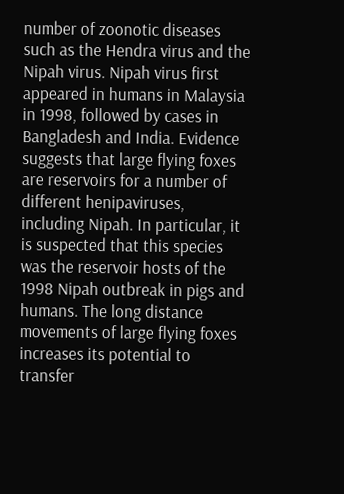number of zoonotic diseases such as the Hendra virus and the Nipah virus. Nipah virus first appeared in humans in Malaysia in 1998, followed by cases in Bangladesh and India. Evidence suggests that large flying foxes are reservoirs for a number of different henipaviruses, including Nipah. In particular, it is suspected that this species was the reservoir hosts of the 1998 Nipah outbreak in pigs and humans. The long distance movements of large flying foxes increases its potential to transfer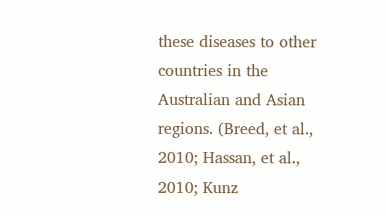these diseases to other countries in the Australian and Asian regions. (Breed, et al., 2010; Hassan, et al., 2010; Kunz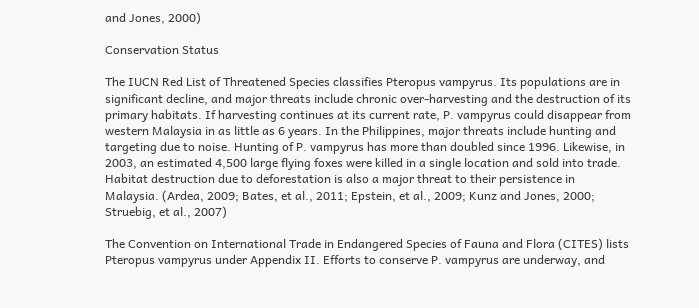and Jones, 2000)

Conservation Status

The IUCN Red List of Threatened Species classifies Pteropus vampyrus. Its populations are in significant decline, and major threats include chronic over-harvesting and the destruction of its primary habitats. If harvesting continues at its current rate, P. vampyrus could disappear from western Malaysia in as little as 6 years. In the Philippines, major threats include hunting and targeting due to noise. Hunting of P. vampyrus has more than doubled since 1996. Likewise, in 2003, an estimated 4,500 large flying foxes were killed in a single location and sold into trade. Habitat destruction due to deforestation is also a major threat to their persistence in Malaysia. (Ardea, 2009; Bates, et al., 2011; Epstein, et al., 2009; Kunz and Jones, 2000; Struebig, et al., 2007)

The Convention on International Trade in Endangered Species of Fauna and Flora (CITES) lists Pteropus vampyrus under Appendix II. Efforts to conserve P. vampyrus are underway, and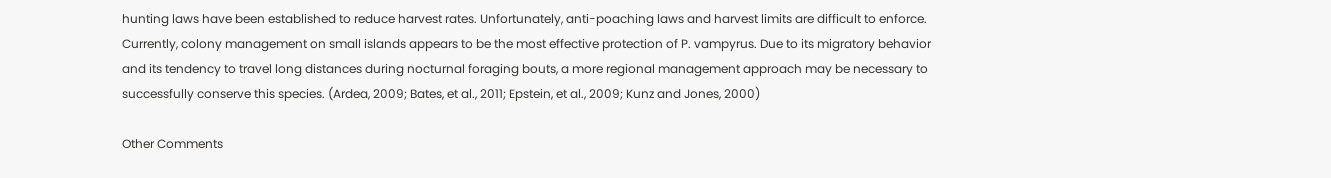hunting laws have been established to reduce harvest rates. Unfortunately, anti-poaching laws and harvest limits are difficult to enforce. Currently, colony management on small islands appears to be the most effective protection of P. vampyrus. Due to its migratory behavior and its tendency to travel long distances during nocturnal foraging bouts, a more regional management approach may be necessary to successfully conserve this species. (Ardea, 2009; Bates, et al., 2011; Epstein, et al., 2009; Kunz and Jones, 2000)

Other Comments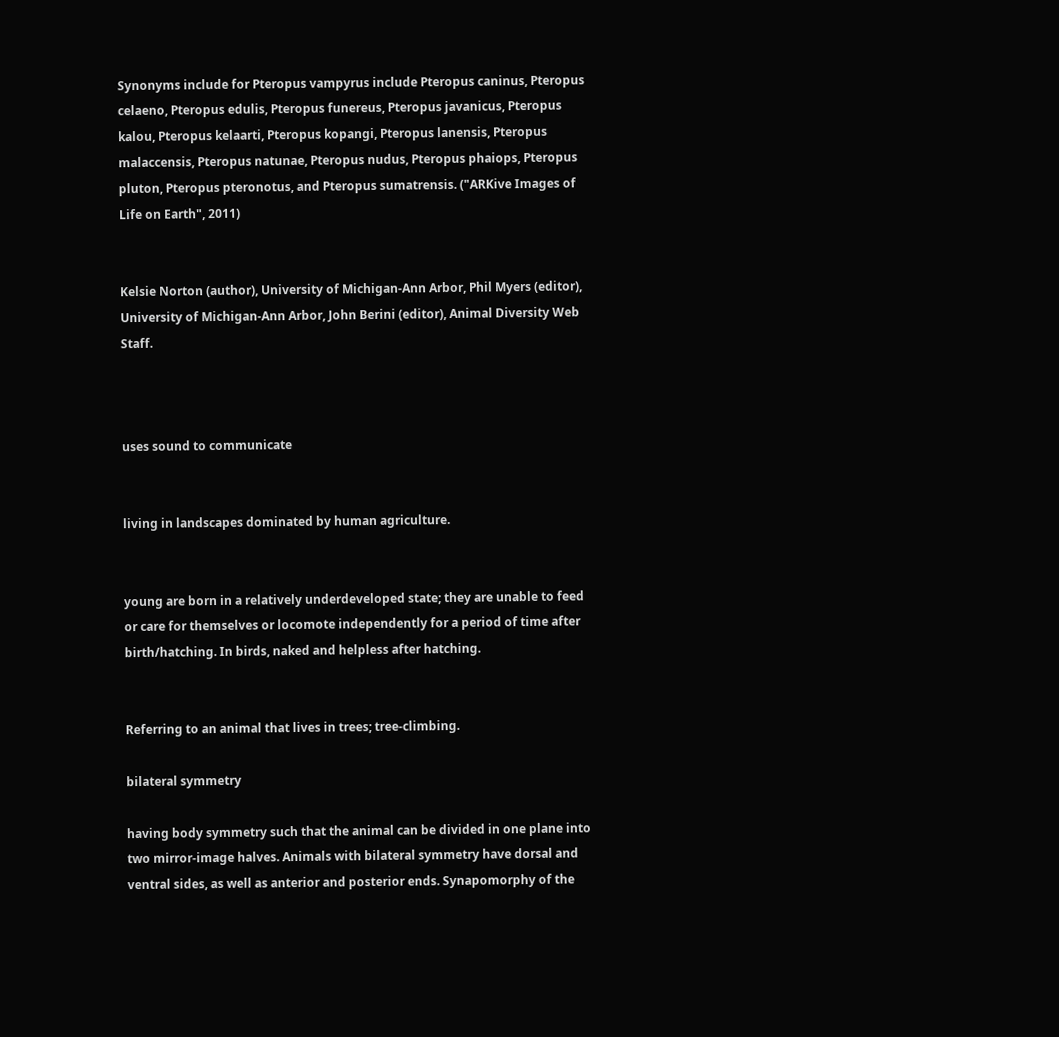Synonyms include for Pteropus vampyrus include Pteropus caninus, Pteropus celaeno, Pteropus edulis, Pteropus funereus, Pteropus javanicus, Pteropus kalou, Pteropus kelaarti, Pteropus kopangi, Pteropus lanensis, Pteropus malaccensis, Pteropus natunae, Pteropus nudus, Pteropus phaiops, Pteropus pluton, Pteropus pteronotus, and Pteropus sumatrensis. ("ARKive Images of Life on Earth", 2011)


Kelsie Norton (author), University of Michigan-Ann Arbor, Phil Myers (editor), University of Michigan-Ann Arbor, John Berini (editor), Animal Diversity Web Staff.



uses sound to communicate


living in landscapes dominated by human agriculture.


young are born in a relatively underdeveloped state; they are unable to feed or care for themselves or locomote independently for a period of time after birth/hatching. In birds, naked and helpless after hatching.


Referring to an animal that lives in trees; tree-climbing.

bilateral symmetry

having body symmetry such that the animal can be divided in one plane into two mirror-image halves. Animals with bilateral symmetry have dorsal and ventral sides, as well as anterior and posterior ends. Synapomorphy of the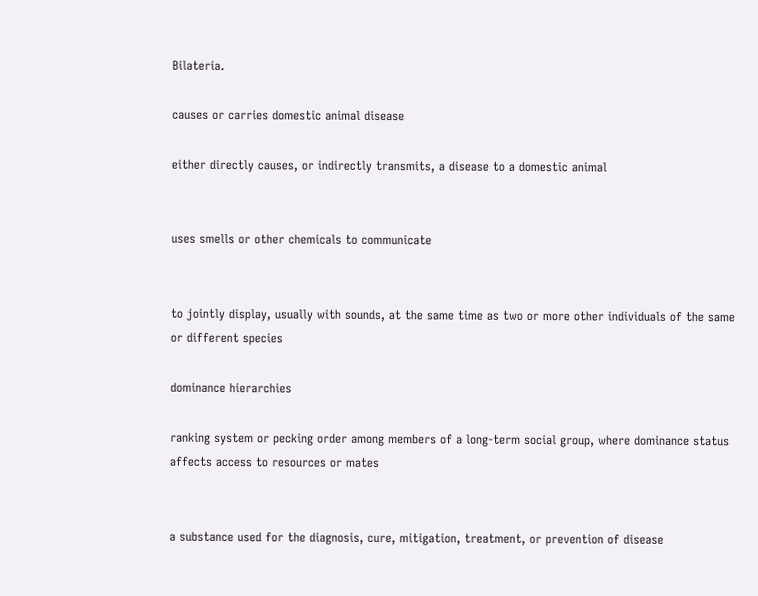Bilateria.

causes or carries domestic animal disease

either directly causes, or indirectly transmits, a disease to a domestic animal


uses smells or other chemicals to communicate


to jointly display, usually with sounds, at the same time as two or more other individuals of the same or different species

dominance hierarchies

ranking system or pecking order among members of a long-term social group, where dominance status affects access to resources or mates


a substance used for the diagnosis, cure, mitigation, treatment, or prevention of disease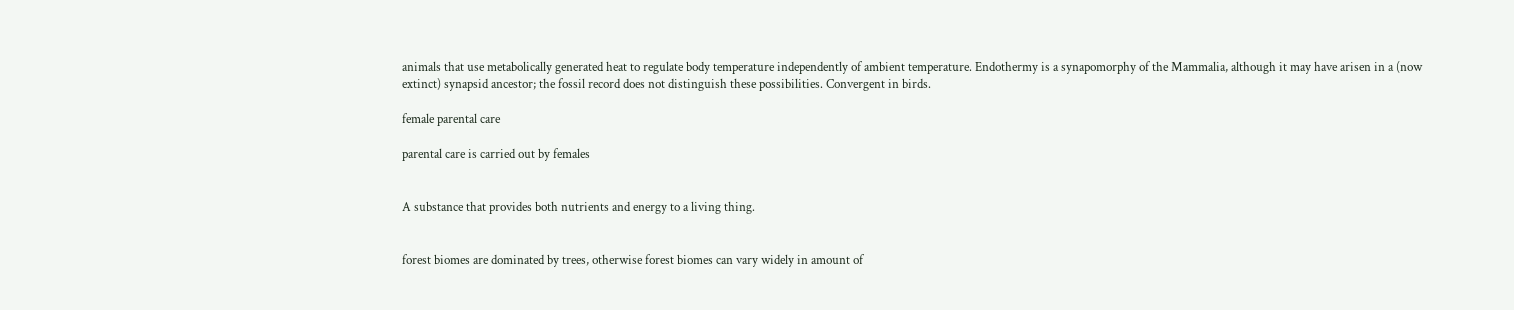animals that use metabolically generated heat to regulate body temperature independently of ambient temperature. Endothermy is a synapomorphy of the Mammalia, although it may have arisen in a (now extinct) synapsid ancestor; the fossil record does not distinguish these possibilities. Convergent in birds.

female parental care

parental care is carried out by females


A substance that provides both nutrients and energy to a living thing.


forest biomes are dominated by trees, otherwise forest biomes can vary widely in amount of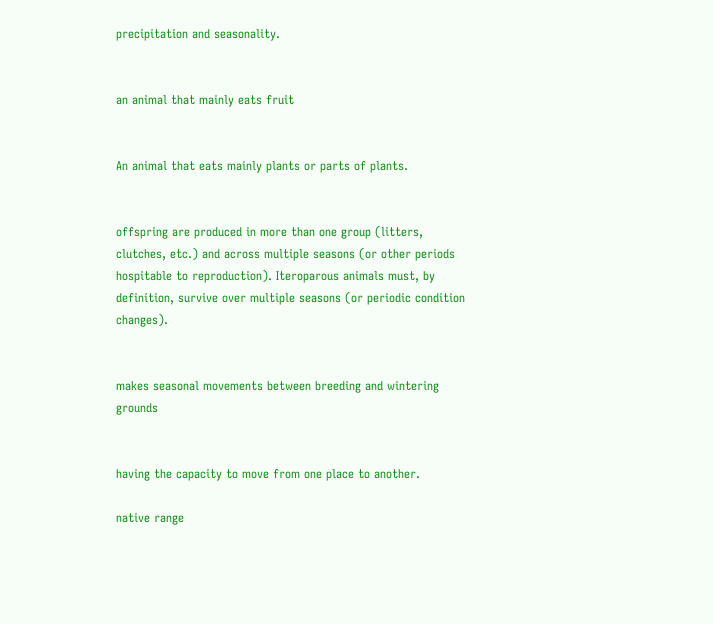precipitation and seasonality.


an animal that mainly eats fruit


An animal that eats mainly plants or parts of plants.


offspring are produced in more than one group (litters, clutches, etc.) and across multiple seasons (or other periods hospitable to reproduction). Iteroparous animals must, by definition, survive over multiple seasons (or periodic condition changes).


makes seasonal movements between breeding and wintering grounds


having the capacity to move from one place to another.

native range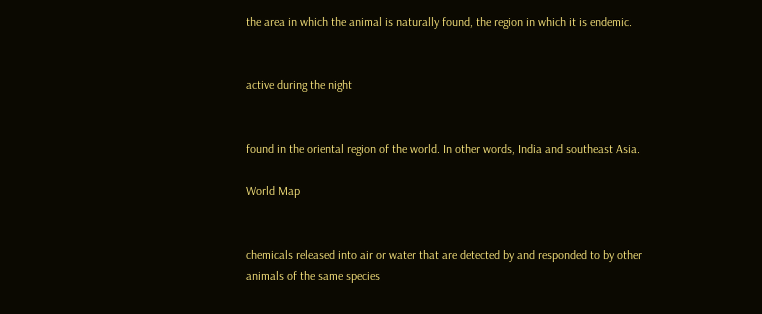the area in which the animal is naturally found, the region in which it is endemic.


active during the night


found in the oriental region of the world. In other words, India and southeast Asia.

World Map


chemicals released into air or water that are detected by and responded to by other animals of the same species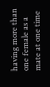having more than one female as a mate at one time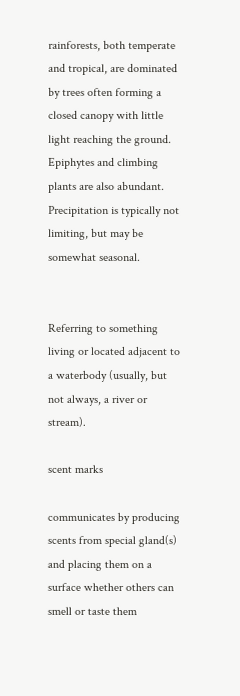rainforests, both temperate and tropical, are dominated by trees often forming a closed canopy with little light reaching the ground. Epiphytes and climbing plants are also abundant. Precipitation is typically not limiting, but may be somewhat seasonal.


Referring to something living or located adjacent to a waterbody (usually, but not always, a river or stream).

scent marks

communicates by producing scents from special gland(s) and placing them on a surface whether others can smell or taste them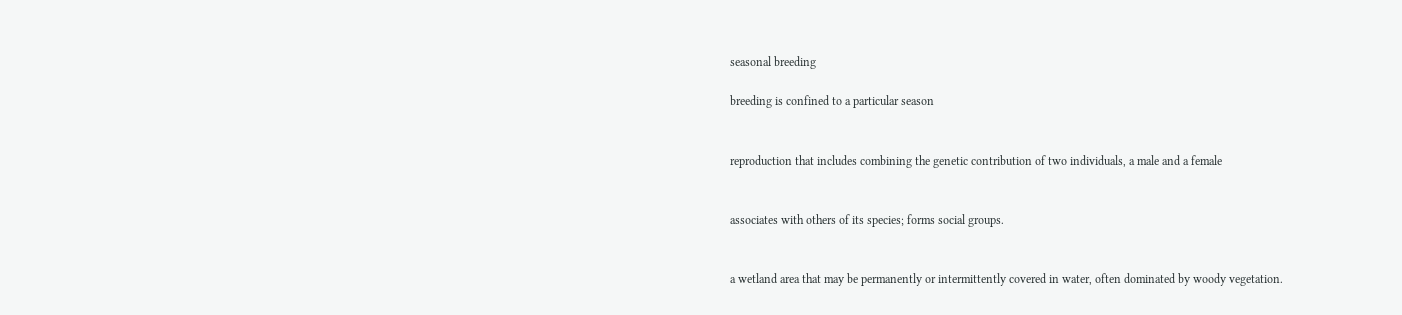seasonal breeding

breeding is confined to a particular season


reproduction that includes combining the genetic contribution of two individuals, a male and a female


associates with others of its species; forms social groups.


a wetland area that may be permanently or intermittently covered in water, often dominated by woody vegetation.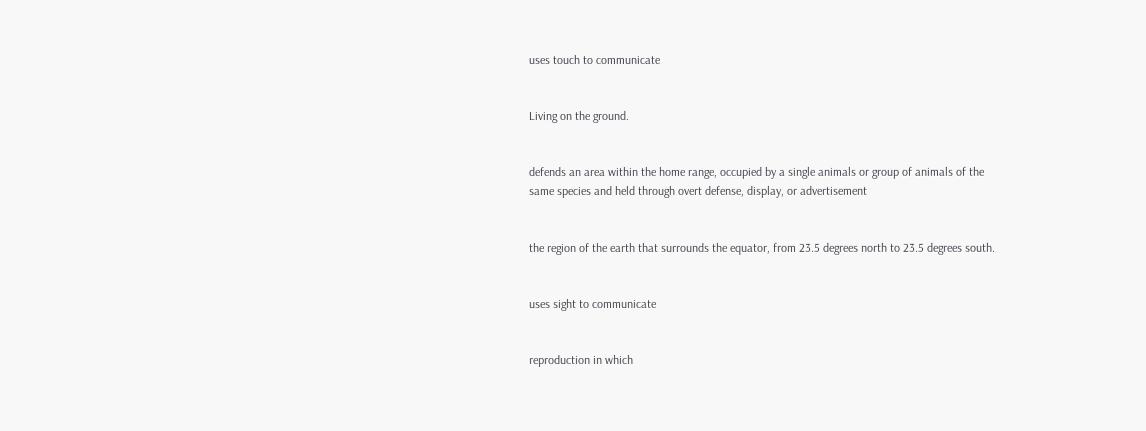uses touch to communicate


Living on the ground.


defends an area within the home range, occupied by a single animals or group of animals of the same species and held through overt defense, display, or advertisement


the region of the earth that surrounds the equator, from 23.5 degrees north to 23.5 degrees south.


uses sight to communicate


reproduction in which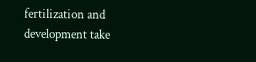fertilization and development take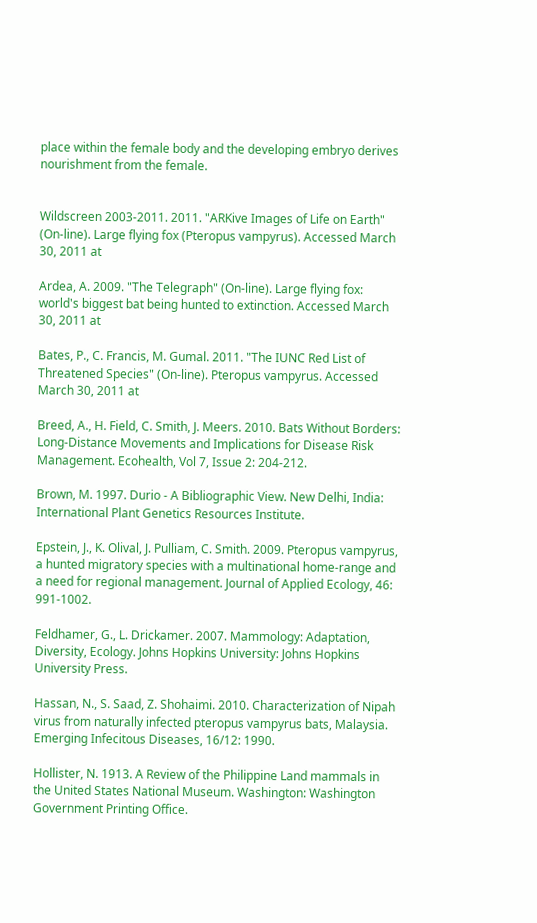place within the female body and the developing embryo derives nourishment from the female.


Wildscreen 2003-2011. 2011. "ARKive Images of Life on Earth" (On-line). Large flying fox (Pteropus vampyrus). Accessed March 30, 2011 at

Ardea, A. 2009. "The Telegraph" (On-line). Large flying fox: world's biggest bat being hunted to extinction. Accessed March 30, 2011 at

Bates, P., C. Francis, M. Gumal. 2011. "The IUNC Red List of Threatened Species" (On-line). Pteropus vampyrus. Accessed March 30, 2011 at

Breed, A., H. Field, C. Smith, J. Meers. 2010. Bats Without Borders: Long-Distance Movements and Implications for Disease Risk Management. Ecohealth, Vol 7, Issue 2: 204-212.

Brown, M. 1997. Durio - A Bibliographic View. New Delhi, India: International Plant Genetics Resources Institute.

Epstein, J., K. Olival, J. Pulliam, C. Smith. 2009. Pteropus vampyrus, a hunted migratory species with a multinational home-range and a need for regional management. Journal of Applied Ecology, 46: 991-1002.

Feldhamer, G., L. Drickamer. 2007. Mammology: Adaptation, Diversity, Ecology. Johns Hopkins University: Johns Hopkins University Press.

Hassan, N., S. Saad, Z. Shohaimi. 2010. Characterization of Nipah virus from naturally infected pteropus vampyrus bats, Malaysia. Emerging Infecitous Diseases, 16/12: 1990.

Hollister, N. 1913. A Review of the Philippine Land mammals in the United States National Museum. Washington: Washington Government Printing Office.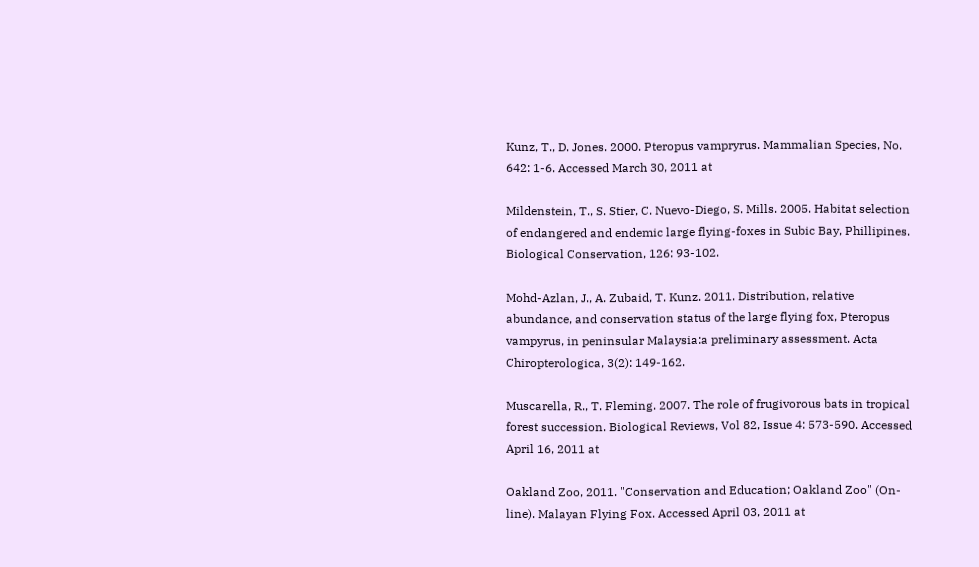Kunz, T., D. Jones. 2000. Pteropus vampryrus. Mammalian Species, No. 642: 1-6. Accessed March 30, 2011 at

Mildenstein, T., S. Stier, C. Nuevo-Diego, S. Mills. 2005. Habitat selection of endangered and endemic large flying-foxes in Subic Bay, Phillipines. Biological Conservation, 126: 93-102.

Mohd-Azlan, J., A. Zubaid, T. Kunz. 2011. Distribution, relative abundance, and conservation status of the large flying fox, Pteropus vampyrus, in peninsular Malaysia:a preliminary assessment. Acta Chiropterologica, 3(2): 149-162.

Muscarella, R., T. Fleming. 2007. The role of frugivorous bats in tropical forest succession. Biological Reviews, Vol 82, Issue 4: 573-590. Accessed April 16, 2011 at

Oakland Zoo, 2011. "Conservation and Education; Oakland Zoo" (On-line). Malayan Flying Fox. Accessed April 03, 2011 at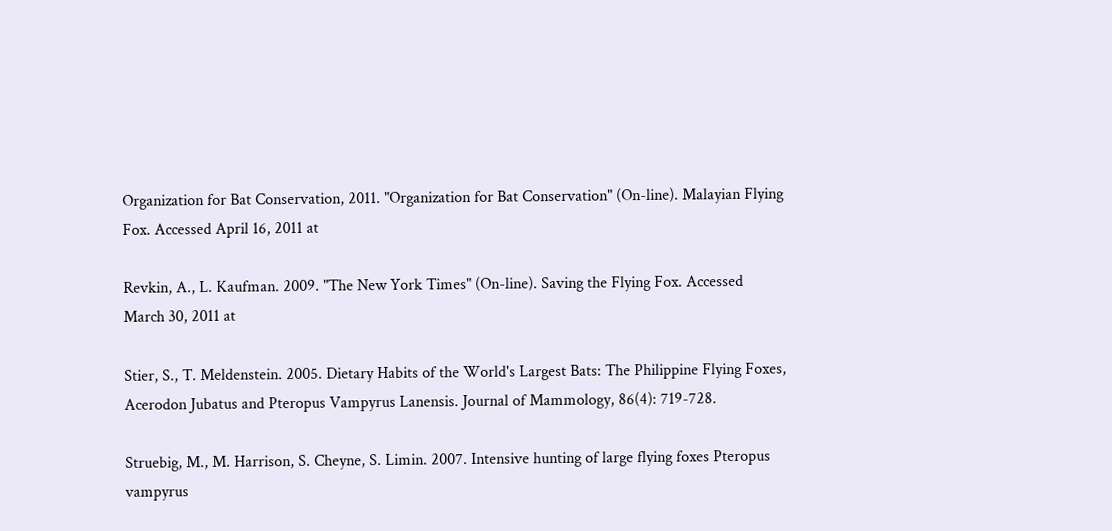Organization for Bat Conservation, 2011. "Organization for Bat Conservation" (On-line). Malayian Flying Fox. Accessed April 16, 2011 at

Revkin, A., L. Kaufman. 2009. "The New York Times" (On-line). Saving the Flying Fox. Accessed March 30, 2011 at

Stier, S., T. Meldenstein. 2005. Dietary Habits of the World's Largest Bats: The Philippine Flying Foxes, Acerodon Jubatus and Pteropus Vampyrus Lanensis. Journal of Mammology, 86(4): 719-728.

Struebig, M., M. Harrison, S. Cheyne, S. Limin. 2007. Intensive hunting of large flying foxes Pteropus vampyrus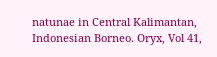natunae in Central Kalimantan, Indonesian Borneo. Oryx, Vol 41,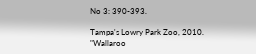No 3: 390-393.

Tampa's Lowry Park Zoo, 2010. "Wallaroo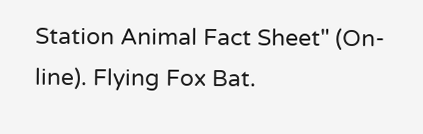Station Animal Fact Sheet" (On-line). Flying Fox Bat.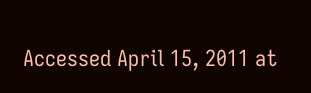Accessed April 15, 2011 at